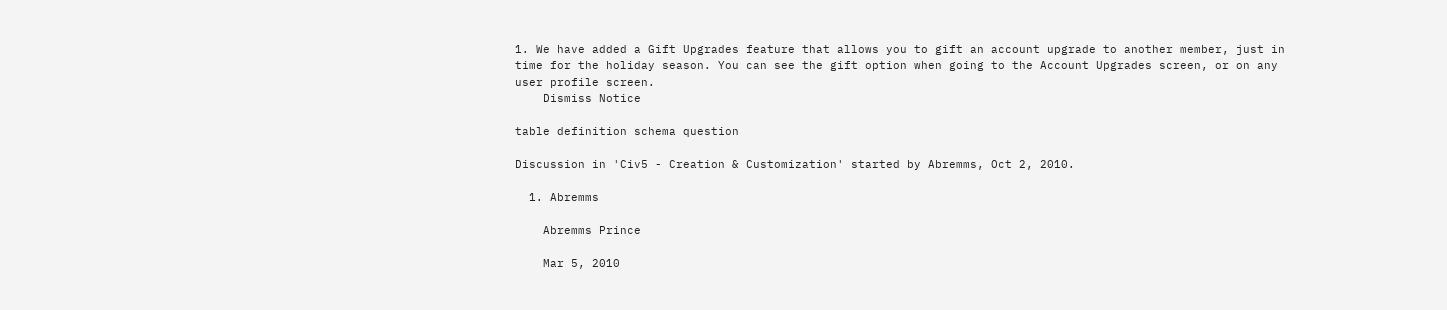1. We have added a Gift Upgrades feature that allows you to gift an account upgrade to another member, just in time for the holiday season. You can see the gift option when going to the Account Upgrades screen, or on any user profile screen.
    Dismiss Notice

table definition schema question

Discussion in 'Civ5 - Creation & Customization' started by Abremms, Oct 2, 2010.

  1. Abremms

    Abremms Prince

    Mar 5, 2010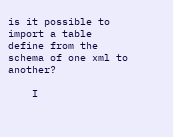is it possible to import a table define from the schema of one xml to another?

    I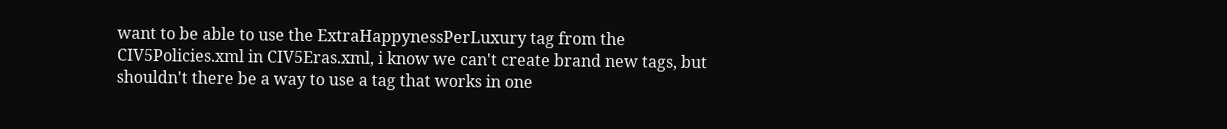want to be able to use the ExtraHappynessPerLuxury tag from the CIV5Policies.xml in CIV5Eras.xml, i know we can't create brand new tags, but shouldn't there be a way to use a tag that works in one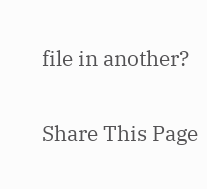file in another?

Share This Page